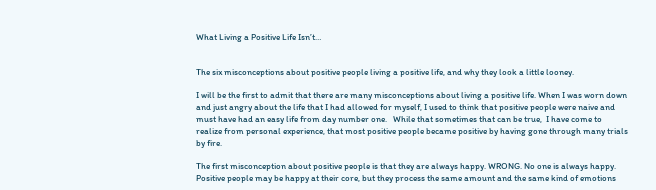What Living a Positive Life Isn’t…


The six misconceptions about positive people living a positive life, and why they look a little looney.

I will be the first to admit that there are many misconceptions about living a positive life. When I was worn down and just angry about the life that I had allowed for myself, I used to think that positive people were naive and must have had an easy life from day number one.   While that sometimes that can be true,  I have come to realize from personal experience, that most positive people became positive by having gone through many trials by fire.

The first misconception about positive people is that they are always happy. WRONG. No one is always happy. Positive people may be happy at their core, but they process the same amount and the same kind of emotions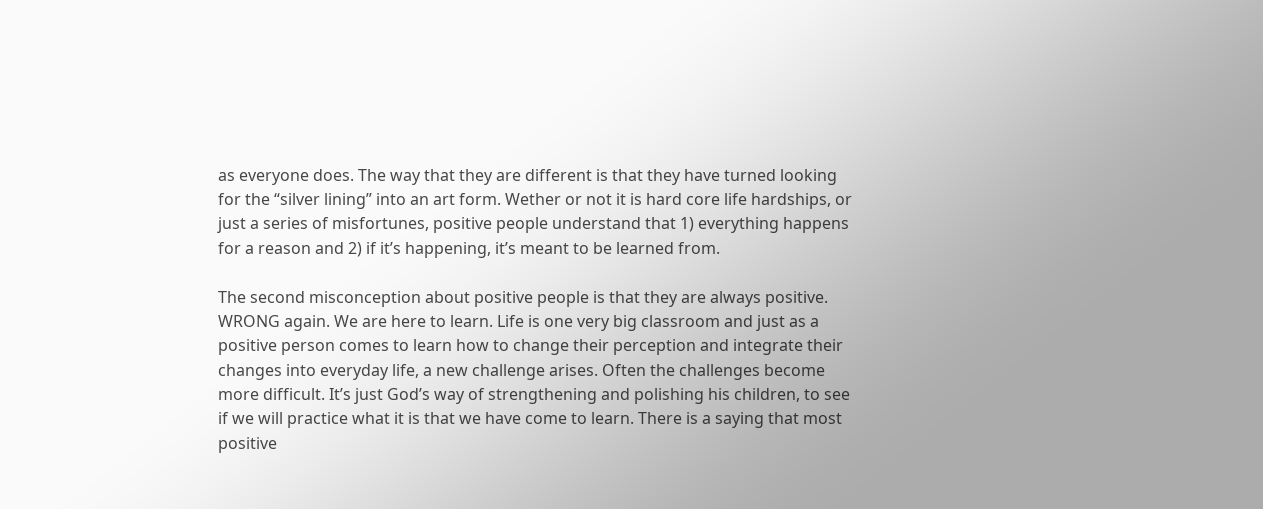as everyone does. The way that they are different is that they have turned looking for the “silver lining” into an art form. Wether or not it is hard core life hardships, or just a series of misfortunes, positive people understand that 1) everything happens for a reason and 2) if it’s happening, it’s meant to be learned from.

The second misconception about positive people is that they are always positive. WRONG again. We are here to learn. Life is one very big classroom and just as a positive person comes to learn how to change their perception and integrate their changes into everyday life, a new challenge arises. Often the challenges become more difficult. It’s just God’s way of strengthening and polishing his children, to see if we will practice what it is that we have come to learn. There is a saying that most positive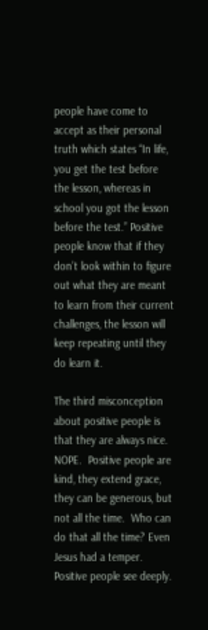people have come to accept as their personal truth which states “In life, you get the test before the lesson, whereas in school you got the lesson before the test.” Positive people know that if they don’t look within to figure out what they are meant to learn from their current challenges, the lesson will keep repeating until they do learn it.

The third misconception about positive people is that they are always nice.  NOPE.  Positive people are kind, they extend grace, they can be generous, but not all the time.  Who can do that all the time? Even Jesus had a temper.  Positive people see deeply.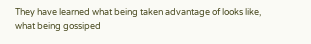They have learned what being taken advantage of looks like, what being gossiped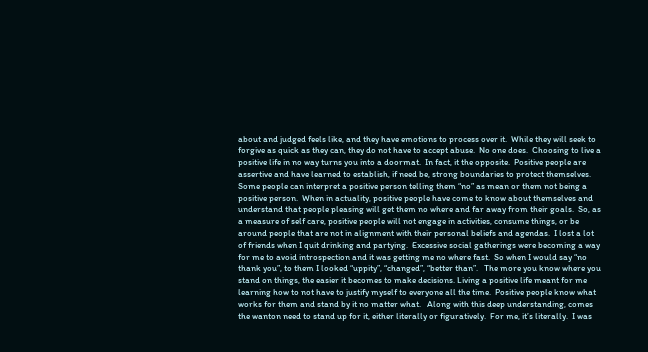about and judged feels like, and they have emotions to process over it.  While they will seek to forgive as quick as they can, they do not have to accept abuse.  No one does.  Choosing to live a positive life in no way turns you into a doormat.  In fact, it the opposite.  Positive people are assertive and have learned to establish, if need be, strong boundaries to protect themselves.  Some people can interpret a positive person telling them “no” as mean or them not being a positive person.  When in actuality, positive people have come to know about themselves and understand that people pleasing will get them no where and far away from their goals.  So, as a measure of self care, positive people will not engage in activities, consume things, or be around people that are not in alignment with their personal beliefs and agendas.  I lost a lot of friends when I quit drinking and partying.  Excessive social gatherings were becoming a way for me to avoid introspection and it was getting me no where fast.  So when I would say “no thank you”, to them I looked “uppity”, “changed”, “better than”.   The more you know where you stand on things, the easier it becomes to make decisions. Living a positive life meant for me learning how to not have to justify myself to everyone all the time.  Positive people know what works for them and stand by it no matter what.   Along with this deep understanding, comes the wanton need to stand up for it, either literally or figuratively.  For me, it’s literally.  I was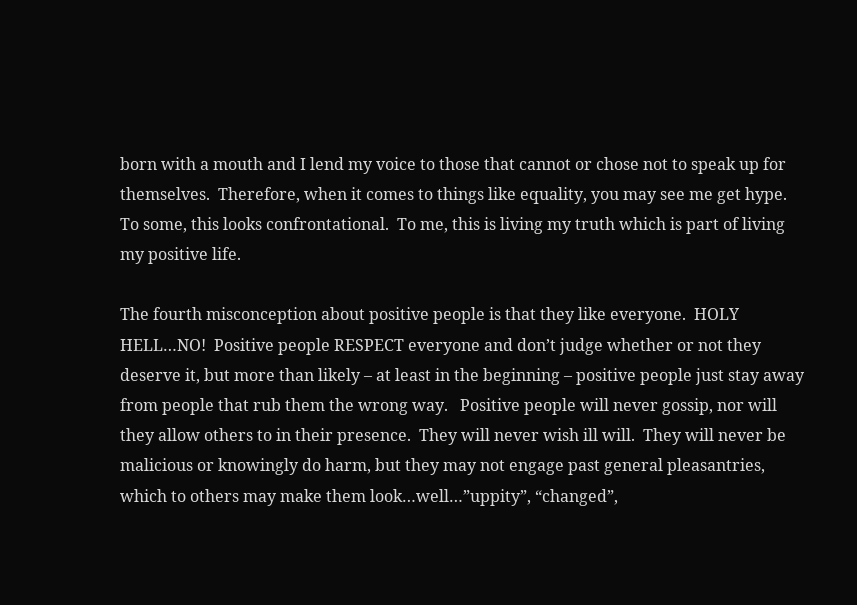born with a mouth and I lend my voice to those that cannot or chose not to speak up for themselves.  Therefore, when it comes to things like equality, you may see me get hype.  To some, this looks confrontational.  To me, this is living my truth which is part of living my positive life.

The fourth misconception about positive people is that they like everyone.  HOLY HELL…NO!  Positive people RESPECT everyone and don’t judge whether or not they deserve it, but more than likely – at least in the beginning – positive people just stay away from people that rub them the wrong way.   Positive people will never gossip, nor will they allow others to in their presence.  They will never wish ill will.  They will never be malicious or knowingly do harm, but they may not engage past general pleasantries, which to others may make them look…well…”uppity”, “changed”,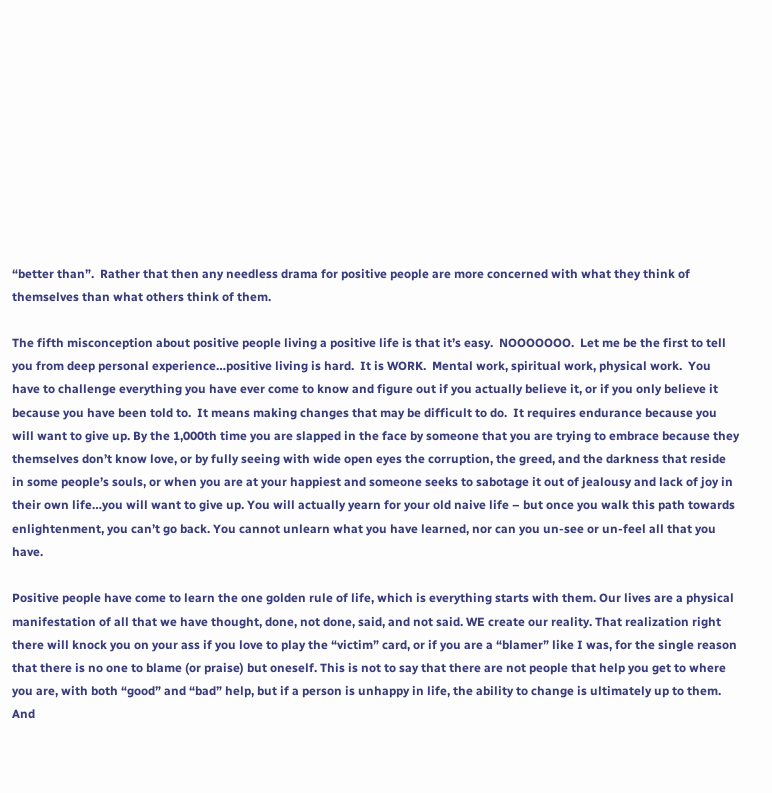“better than”.  Rather that then any needless drama for positive people are more concerned with what they think of themselves than what others think of them.

The fifth misconception about positive people living a positive life is that it’s easy.  NOOOOOOO.  Let me be the first to tell you from deep personal experience…positive living is hard.  It is WORK.  Mental work, spiritual work, physical work.  You have to challenge everything you have ever come to know and figure out if you actually believe it, or if you only believe it because you have been told to.  It means making changes that may be difficult to do.  It requires endurance because you will want to give up. By the 1,000th time you are slapped in the face by someone that you are trying to embrace because they themselves don’t know love, or by fully seeing with wide open eyes the corruption, the greed, and the darkness that reside in some people’s souls, or when you are at your happiest and someone seeks to sabotage it out of jealousy and lack of joy in their own life…you will want to give up. You will actually yearn for your old naive life – but once you walk this path towards enlightenment, you can’t go back. You cannot unlearn what you have learned, nor can you un-see or un-feel all that you have.

Positive people have come to learn the one golden rule of life, which is everything starts with them. Our lives are a physical manifestation of all that we have thought, done, not done, said, and not said. WE create our reality. That realization right there will knock you on your ass if you love to play the “victim” card, or if you are a “blamer” like I was, for the single reason that there is no one to blame (or praise) but oneself. This is not to say that there are not people that help you get to where you are, with both “good” and “bad” help, but if a person is unhappy in life, the ability to change is ultimately up to them.  And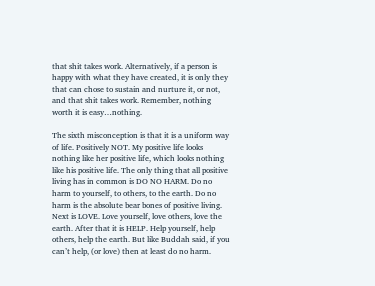that shit takes work. Alternatively, if a person is happy with what they have created, it is only they that can chose to sustain and nurture it, or not, and that shit takes work. Remember, nothing worth it is easy…nothing.

The sixth misconception is that it is a uniform way of life. Positively NOT. My positive life looks nothing like her positive life, which looks nothing like his positive life. The only thing that all positive living has in common is DO NO HARM. Do no harm to yourself, to others, to the earth. Do no harm is the absolute bear bones of positive living. Next is LOVE. Love yourself, love others, love the earth. After that it is HELP. Help yourself, help others, help the earth. But like Buddah said, if you can’t help, (or love) then at least do no harm.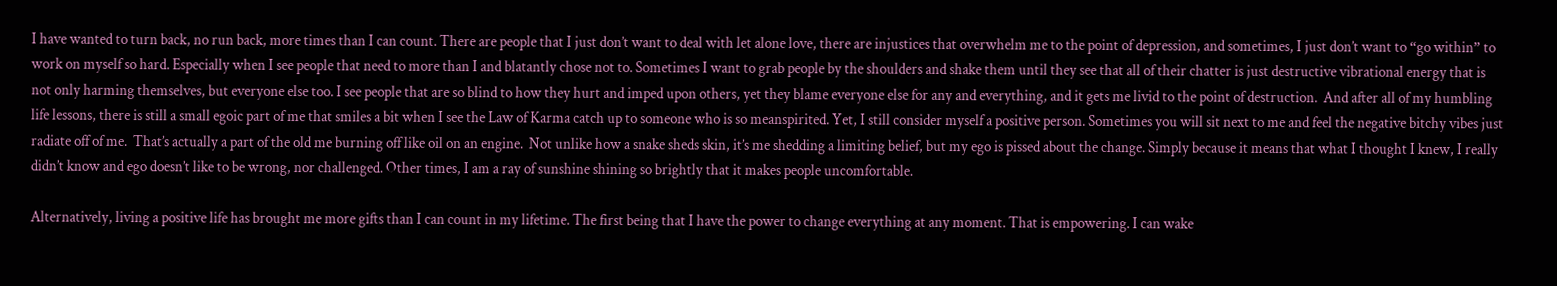I have wanted to turn back, no run back, more times than I can count. There are people that I just don’t want to deal with let alone love, there are injustices that overwhelm me to the point of depression, and sometimes, I just don’t want to “go within” to work on myself so hard. Especially when I see people that need to more than I and blatantly chose not to. Sometimes I want to grab people by the shoulders and shake them until they see that all of their chatter is just destructive vibrational energy that is not only harming themselves, but everyone else too. I see people that are so blind to how they hurt and imped upon others, yet they blame everyone else for any and everything, and it gets me livid to the point of destruction.  And after all of my humbling life lessons, there is still a small egoic part of me that smiles a bit when I see the Law of Karma catch up to someone who is so meanspirited. Yet, I still consider myself a positive person. Sometimes you will sit next to me and feel the negative bitchy vibes just radiate off of me.  That’s actually a part of the old me burning off like oil on an engine.  Not unlike how a snake sheds skin, it’s me shedding a limiting belief, but my ego is pissed about the change. Simply because it means that what I thought I knew, I really didn’t know and ego doesn’t like to be wrong, nor challenged. Other times, I am a ray of sunshine shining so brightly that it makes people uncomfortable.

Alternatively, living a positive life has brought me more gifts than I can count in my lifetime. The first being that I have the power to change everything at any moment. That is empowering. I can wake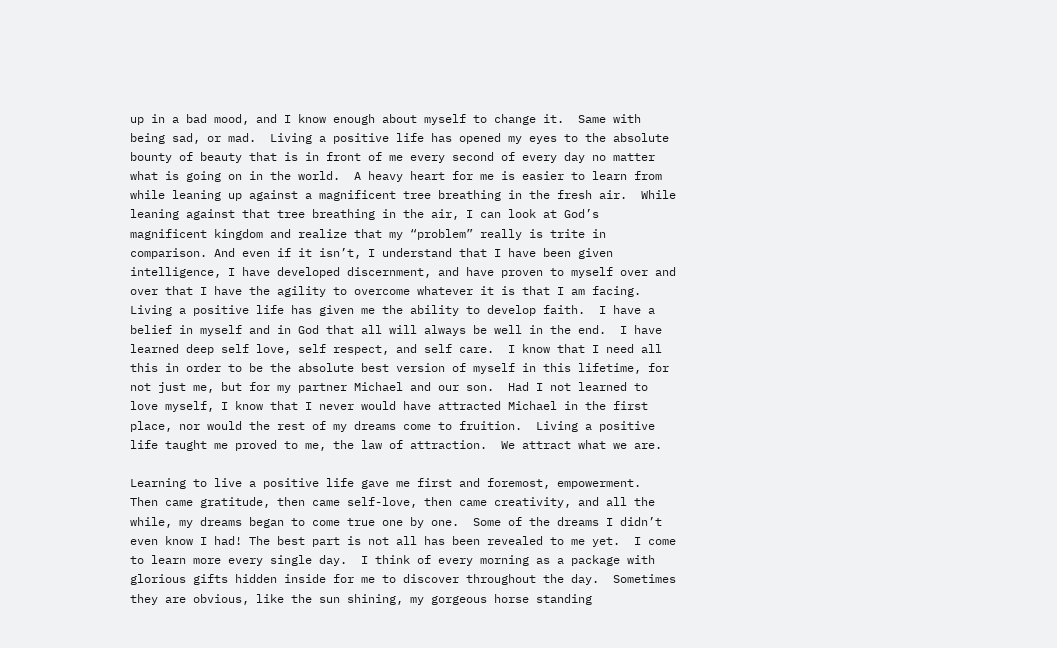up in a bad mood, and I know enough about myself to change it.  Same with being sad, or mad.  Living a positive life has opened my eyes to the absolute bounty of beauty that is in front of me every second of every day no matter what is going on in the world.  A heavy heart for me is easier to learn from while leaning up against a magnificent tree breathing in the fresh air.  While leaning against that tree breathing in the air, I can look at God’s magnificent kingdom and realize that my “problem” really is trite in comparison. And even if it isn’t, I understand that I have been given intelligence, I have developed discernment, and have proven to myself over and over that I have the agility to overcome whatever it is that I am facing.  Living a positive life has given me the ability to develop faith.  I have a belief in myself and in God that all will always be well in the end.  I have learned deep self love, self respect, and self care.  I know that I need all this in order to be the absolute best version of myself in this lifetime, for not just me, but for my partner Michael and our son.  Had I not learned to love myself, I know that I never would have attracted Michael in the first place, nor would the rest of my dreams come to fruition.  Living a positive life taught me proved to me, the law of attraction.  We attract what we are.

Learning to live a positive life gave me first and foremost, empowerment.  Then came gratitude, then came self-love, then came creativity, and all the while, my dreams began to come true one by one.  Some of the dreams I didn’t even know I had! The best part is not all has been revealed to me yet.  I come to learn more every single day.  I think of every morning as a package with glorious gifts hidden inside for me to discover throughout the day.  Sometimes they are obvious, like the sun shining, my gorgeous horse standing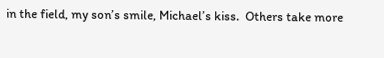in the field, my son’s smile, Michael’s kiss.  Others take more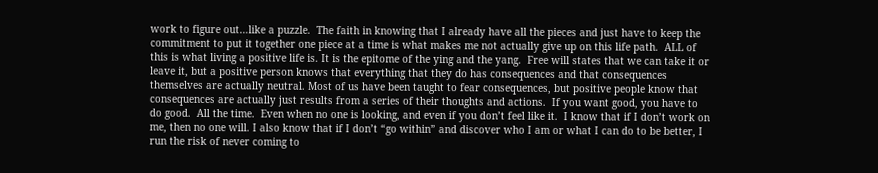work to figure out…like a puzzle.  The faith in knowing that I already have all the pieces and just have to keep the commitment to put it together one piece at a time is what makes me not actually give up on this life path.  ALL of this is what living a positive life is. It is the epitome of the ying and the yang.  Free will states that we can take it or leave it, but a positive person knows that everything that they do has consequences and that consequences themselves are actually neutral. Most of us have been taught to fear consequences, but positive people know that consequences are actually just results from a series of their thoughts and actions.  If you want good, you have to do good.  All the time.  Even when no one is looking, and even if you don’t feel like it.  I know that if I don’t work on me, then no one will. I also know that if I don’t “go within” and discover who I am or what I can do to be better, I run the risk of never coming to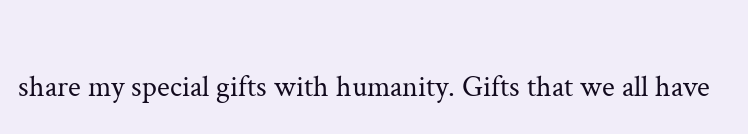share my special gifts with humanity. Gifts that we all have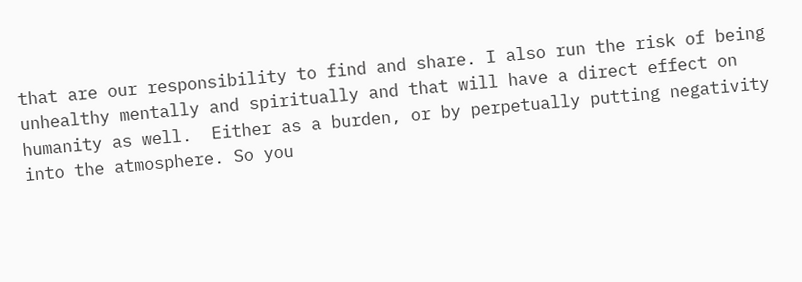that are our responsibility to find and share. I also run the risk of being unhealthy mentally and spiritually and that will have a direct effect on humanity as well.  Either as a burden, or by perpetually putting negativity into the atmosphere. So you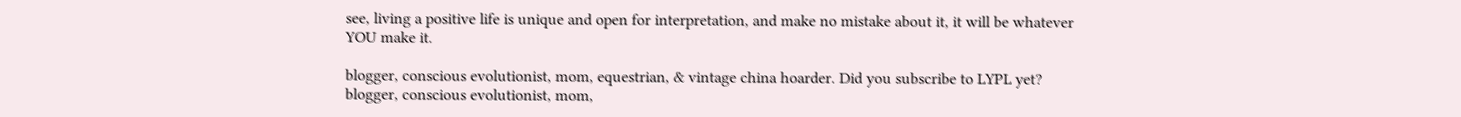see, living a positive life is unique and open for interpretation, and make no mistake about it, it will be whatever YOU make it.

blogger, conscious evolutionist, mom, equestrian, & vintage china hoarder. Did you subscribe to LYPL yet?
blogger, conscious evolutionist, mom,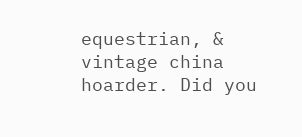equestrian, & vintage china hoarder. Did you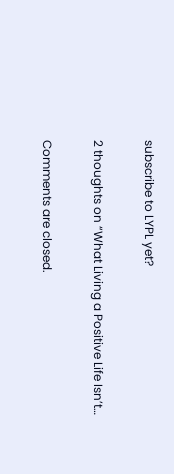subscribe to LYPL yet?

2 thoughts on “What Living a Positive Life Isn’t…

Comments are closed.